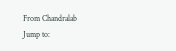From Chandralab
Jump to: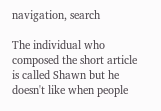navigation, search

The individual who composed the short article is called Shawn but he doesn't like when people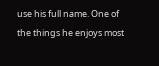use his full name. One of the things he enjoys most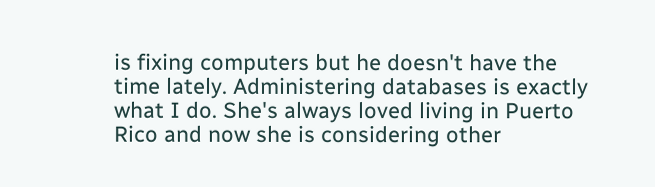is fixing computers but he doesn't have the time lately. Administering databases is exactly what I do. She's always loved living in Puerto Rico and now she is considering other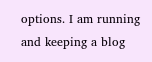options. I am running and keeping a blog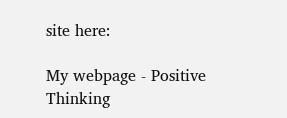site here:

My webpage - Positive Thinking